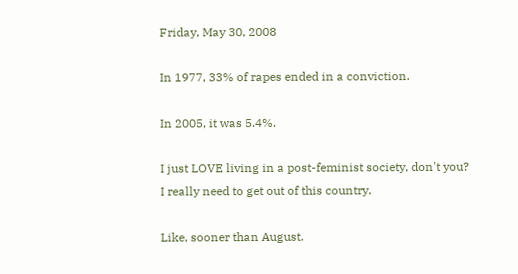Friday, May 30, 2008

In 1977, 33% of rapes ended in a conviction.

In 2005, it was 5.4%.

I just LOVE living in a post-feminist society, don't you?
I really need to get out of this country.

Like, sooner than August.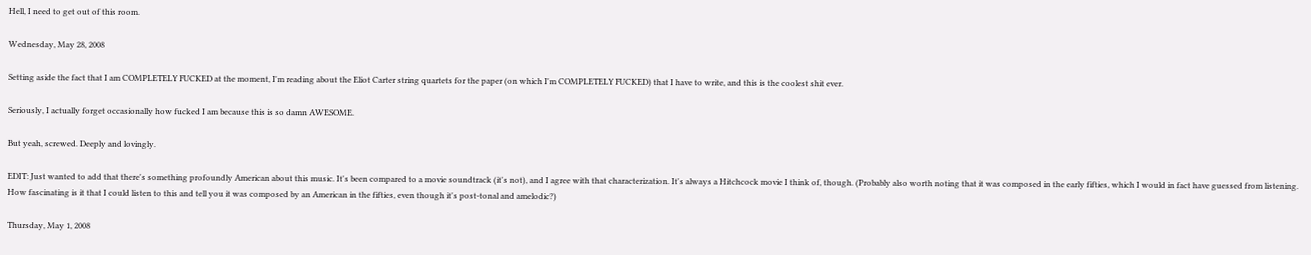Hell, I need to get out of this room.

Wednesday, May 28, 2008

Setting aside the fact that I am COMPLETELY FUCKED at the moment, I'm reading about the Eliot Carter string quartets for the paper (on which I'm COMPLETELY FUCKED) that I have to write, and this is the coolest shit ever.

Seriously, I actually forget occasionally how fucked I am because this is so damn AWESOME.

But yeah, screwed. Deeply and lovingly.

EDIT: Just wanted to add that there's something profoundly American about this music. It's been compared to a movie soundtrack (it's not), and I agree with that characterization. It's always a Hitchcock movie I think of, though. (Probably also worth noting that it was composed in the early fifties, which I would in fact have guessed from listening. How fascinating is it that I could listen to this and tell you it was composed by an American in the fifties, even though it's post-tonal and amelodic?)

Thursday, May 1, 2008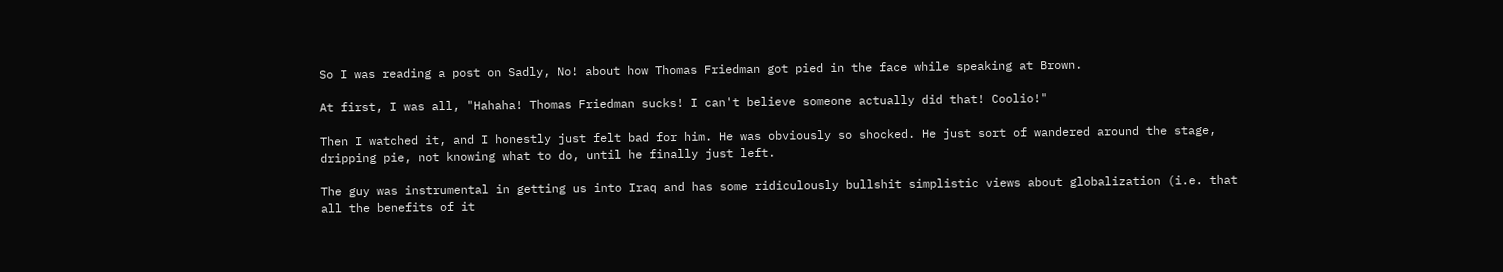So I was reading a post on Sadly, No! about how Thomas Friedman got pied in the face while speaking at Brown.

At first, I was all, "Hahaha! Thomas Friedman sucks! I can't believe someone actually did that! Coolio!"

Then I watched it, and I honestly just felt bad for him. He was obviously so shocked. He just sort of wandered around the stage, dripping pie, not knowing what to do, until he finally just left.

The guy was instrumental in getting us into Iraq and has some ridiculously bullshit simplistic views about globalization (i.e. that all the benefits of it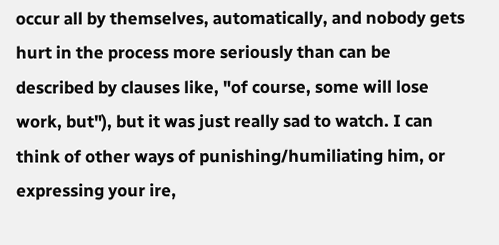occur all by themselves, automatically, and nobody gets hurt in the process more seriously than can be described by clauses like, "of course, some will lose work, but"), but it was just really sad to watch. I can think of other ways of punishing/humiliating him, or expressing your ire,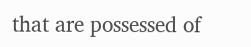that are possessed of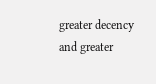greater decency and greater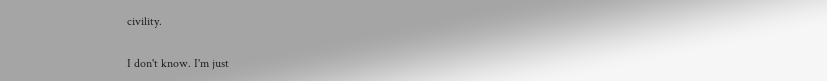civility.

I don't know. I'm just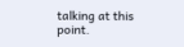talking at this point.